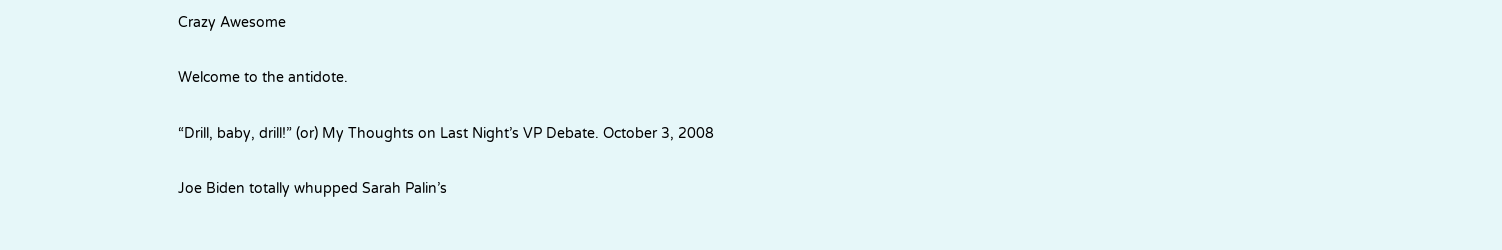Crazy Awesome

Welcome to the antidote.

“Drill, baby, drill!” (or) My Thoughts on Last Night’s VP Debate. October 3, 2008

Joe Biden totally whupped Sarah Palin’s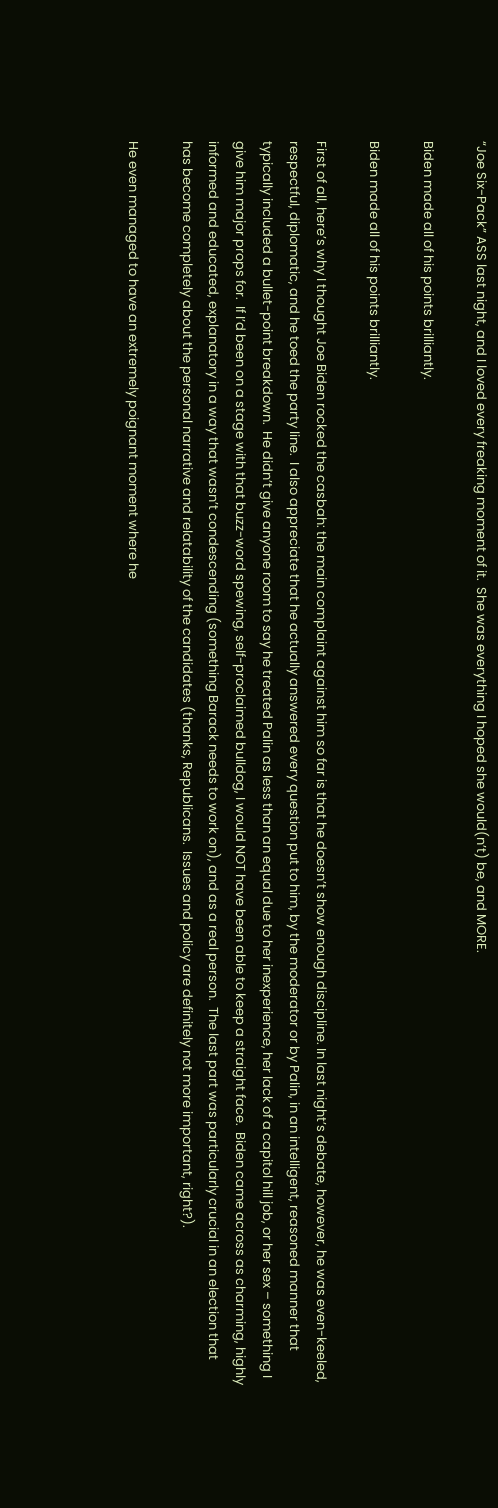“Joe Six-Pack” ASS last night, and I loved every freaking moment of it.  She was everything I hoped she would(n’t) be, and MORE.

Biden made all of his points brilliantly.

Biden made all of his points brilliantly.

First of all, here’s why I thought Joe Biden rocked the casbah: the main complaint against him so far is that he doesn’t show enough discipline. In last night’s debate, however, he was even-keeled, respectful, diplomatic, and he toed the party line.  I also appreciate that he actually answered every question put to him, by the moderator or by Palin, in an intelligent, reasoned manner that typically included a bullet-point breakdown.  He didn’t give anyone room to say he treated Palin as less than an equal due to her inexperience, her lack of a capitol hill job, or her sex – something I give him major props for.  If I’d been on a stage with that buzz-word spewing, self-proclaimed bulldog, I would NOT have been able to keep a straight face.  Biden came across as charming, highly informed and educated, explanatory in a way that wasn’t condescending (something Barack needs to work on), and as a real person.  The last part was particularly crucial in an election that has become completely about the personal narrative and relatability of the candidates (thanks, Republicans.  Issues and policy are definitely not more important, right?).

He even managed to have an extremely poignant moment where he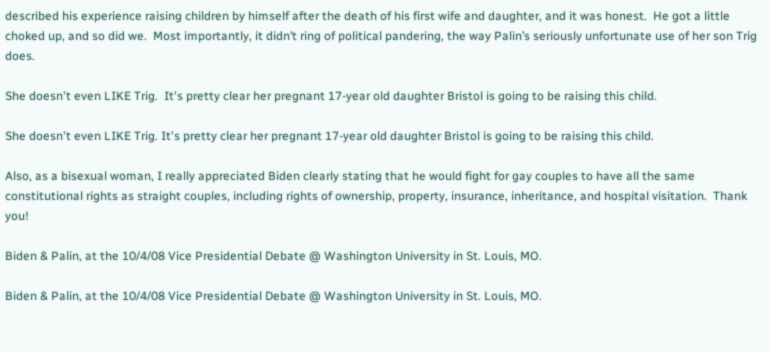described his experience raising children by himself after the death of his first wife and daughter, and it was honest.  He got a little choked up, and so did we.  Most importantly, it didn’t ring of political pandering, the way Palin’s seriously unfortunate use of her son Trig does.

She doesn't even LIKE Trig.  It's pretty clear her pregnant 17-year old daughter Bristol is going to be raising this child.

She doesn't even LIKE Trig. It's pretty clear her pregnant 17-year old daughter Bristol is going to be raising this child.

Also, as a bisexual woman, I really appreciated Biden clearly stating that he would fight for gay couples to have all the same constitutional rights as straight couples, including rights of ownership, property, insurance, inheritance, and hospital visitation.  Thank you!

Biden & Palin, at the 10/4/08 Vice Presidential Debate @ Washington University in St. Louis, MO.

Biden & Palin, at the 10/4/08 Vice Presidential Debate @ Washington University in St. Louis, MO.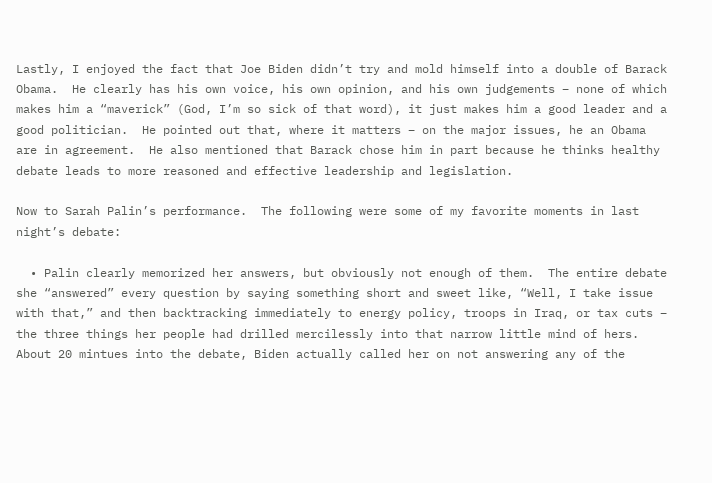Lastly, I enjoyed the fact that Joe Biden didn’t try and mold himself into a double of Barack Obama.  He clearly has his own voice, his own opinion, and his own judgements – none of which makes him a “maverick” (God, I’m so sick of that word), it just makes him a good leader and a good politician.  He pointed out that, where it matters – on the major issues, he an Obama are in agreement.  He also mentioned that Barack chose him in part because he thinks healthy debate leads to more reasoned and effective leadership and legislation.

Now to Sarah Palin’s performance.  The following were some of my favorite moments in last night’s debate:

  • Palin clearly memorized her answers, but obviously not enough of them.  The entire debate she “answered” every question by saying something short and sweet like, “Well, I take issue with that,” and then backtracking immediately to energy policy, troops in Iraq, or tax cuts – the three things her people had drilled mercilessly into that narrow little mind of hers.  About 20 mintues into the debate, Biden actually called her on not answering any of the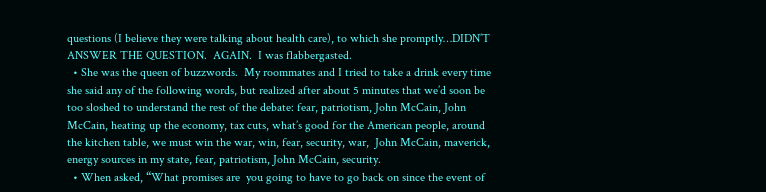questions (I believe they were talking about health care), to which she promptly…DIDN’T ANSWER THE QUESTION.  AGAIN.  I was flabbergasted.
  • She was the queen of buzzwords.  My roommates and I tried to take a drink every time she said any of the following words, but realized after about 5 minutes that we’d soon be too sloshed to understand the rest of the debate: fear, patriotism, John McCain, John McCain, heating up the economy, tax cuts, what’s good for the American people, around the kitchen table, we must win the war, win, fear, security, war,  John McCain, maverick, energy sources in my state, fear, patriotism, John McCain, security.
  • When asked, “What promises are  you going to have to go back on since the event of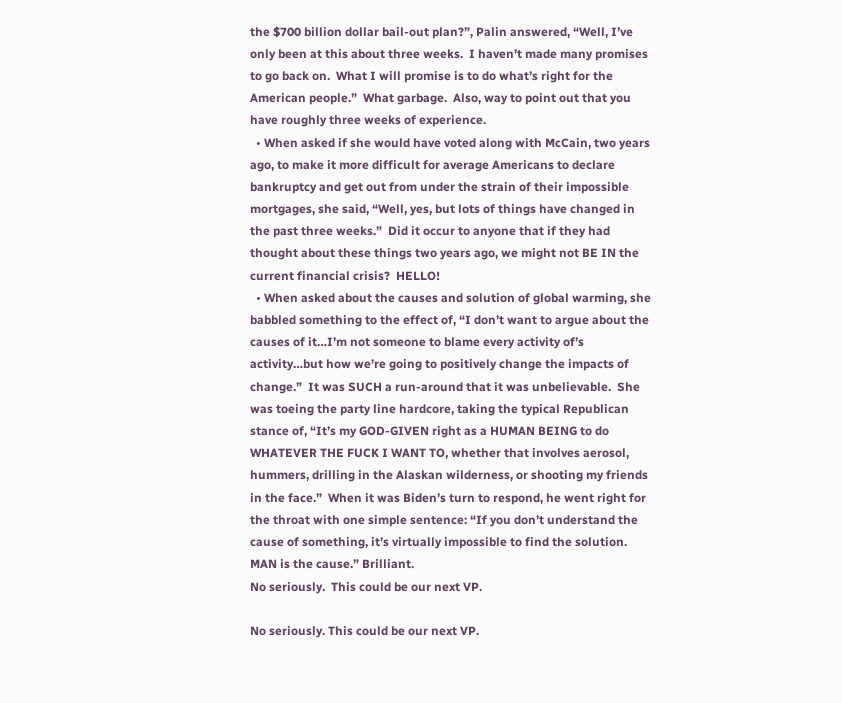the $700 billion dollar bail-out plan?”, Palin answered, “Well, I’ve only been at this about three weeks.  I haven’t made many promises to go back on.  What I will promise is to do what’s right for the American people.”  What garbage.  Also, way to point out that you have roughly three weeks of experience.
  • When asked if she would have voted along with McCain, two years ago, to make it more difficult for average Americans to declare bankruptcy and get out from under the strain of their impossible mortgages, she said, “Well, yes, but lots of things have changed in the past three weeks.”  Did it occur to anyone that if they had thought about these things two years ago, we might not BE IN the current financial crisis?  HELLO!
  • When asked about the causes and solution of global warming, she babbled something to the effect of, “I don’t want to argue about the causes of it…I’m not someone to blame every activity of’s activity…but how we’re going to positively change the impacts of change.”  It was SUCH a run-around that it was unbelievable.  She was toeing the party line hardcore, taking the typical Republican stance of, “It’s my GOD-GIVEN right as a HUMAN BEING to do WHATEVER THE FUCK I WANT TO, whether that involves aerosol, hummers, drilling in the Alaskan wilderness, or shooting my friends in the face.”  When it was Biden’s turn to respond, he went right for the throat with one simple sentence: “If you don’t understand the cause of something, it’s virtually impossible to find the solution.  MAN is the cause.” Brilliant.
No seriously.  This could be our next VP.

No seriously. This could be our next VP.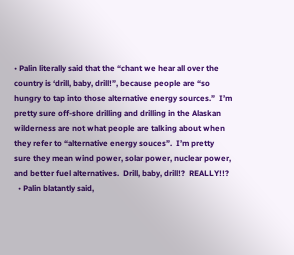• Palin literally said that the “chant we hear all over the country is ‘drill, baby, drill!”, because people are “so hungry to tap into those alternative energy sources.”  I’m pretty sure off-shore drilling and drilling in the Alaskan wilderness are not what people are talking about when they refer to “alternative energy souces”.  I’m pretty sure they mean wind power, solar power, nuclear power, and better fuel alternatives.  Drill, baby, drill!?  REALLY!!?
  • Palin blatantly said,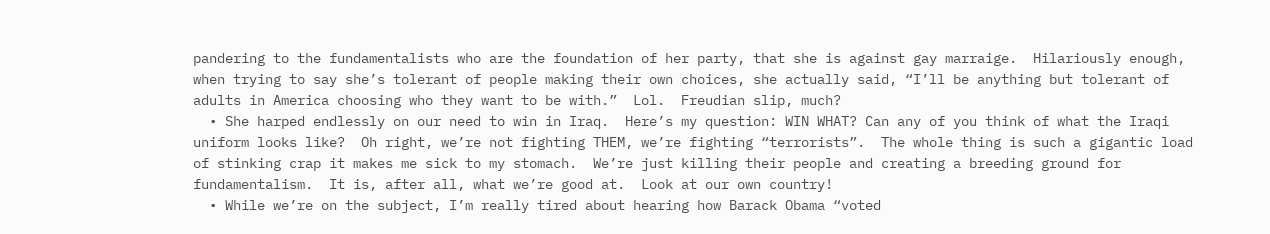pandering to the fundamentalists who are the foundation of her party, that she is against gay marraige.  Hilariously enough, when trying to say she’s tolerant of people making their own choices, she actually said, “I’ll be anything but tolerant of adults in America choosing who they want to be with.”  Lol.  Freudian slip, much?
  • She harped endlessly on our need to win in Iraq.  Here’s my question: WIN WHAT? Can any of you think of what the Iraqi uniform looks like?  Oh right, we’re not fighting THEM, we’re fighting “terrorists”.  The whole thing is such a gigantic load of stinking crap it makes me sick to my stomach.  We’re just killing their people and creating a breeding ground for fundamentalism.  It is, after all, what we’re good at.  Look at our own country!
  • While we’re on the subject, I’m really tired about hearing how Barack Obama “voted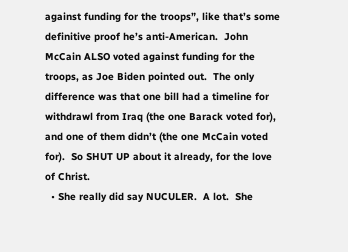against funding for the troops”, like that’s some definitive proof he’s anti-American.  John McCain ALSO voted against funding for the troops, as Joe Biden pointed out.  The only difference was that one bill had a timeline for withdrawl from Iraq (the one Barack voted for), and one of them didn’t (the one McCain voted for).  So SHUT UP about it already, for the love of Christ.
  • She really did say NUCULER.  A lot.  She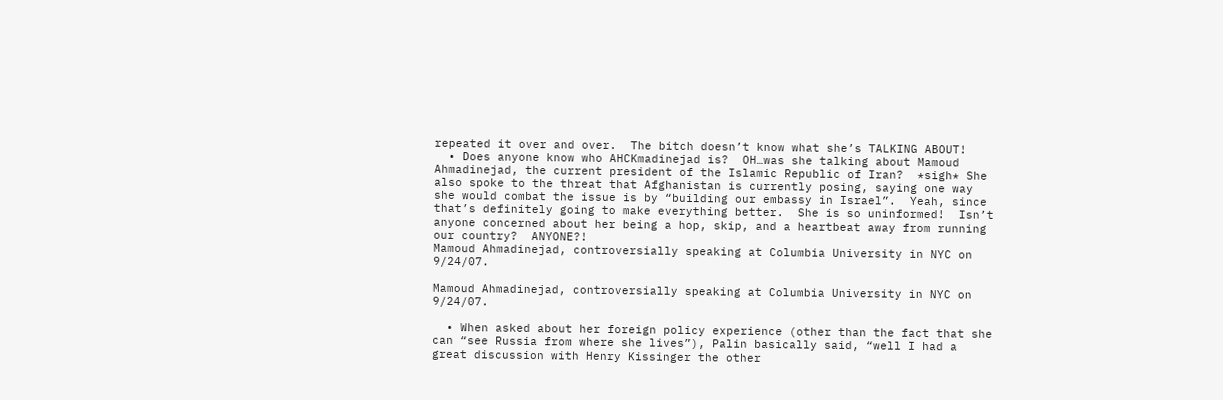repeated it over and over.  The bitch doesn’t know what she’s TALKING ABOUT!
  • Does anyone know who AHCKmadinejad is?  OH…was she talking about Mamoud Ahmadinejad, the current president of the Islamic Republic of Iran?  *sigh* She also spoke to the threat that Afghanistan is currently posing, saying one way she would combat the issue is by “building our embassy in Israel”.  Yeah, since that’s definitely going to make everything better.  She is so uninformed!  Isn’t anyone concerned about her being a hop, skip, and a heartbeat away from running our country?  ANYONE?!
Mamoud Ahmadinejad, controversially speaking at Columbia University in NYC on 9/24/07.

Mamoud Ahmadinejad, controversially speaking at Columbia University in NYC on 9/24/07.

  • When asked about her foreign policy experience (other than the fact that she can “see Russia from where she lives”), Palin basically said, “well I had a great discussion with Henry Kissinger the other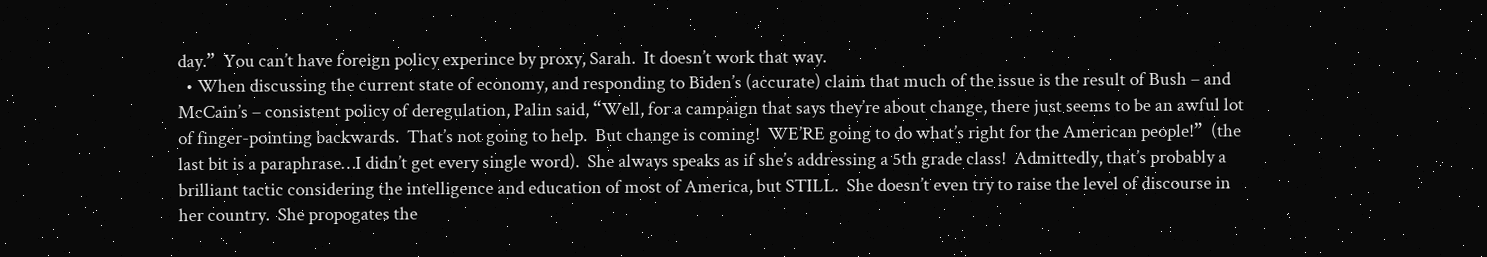day.”  You can’t have foreign policy experince by proxy, Sarah.  It doesn’t work that way.
  • When discussing the current state of economy, and responding to Biden’s (accurate) claim that much of the issue is the result of Bush – and McCain’s – consistent policy of deregulation, Palin said, “Well, for a campaign that says they’re about change, there just seems to be an awful lot of finger-pointing backwards.  That’s not going to help.  But change is coming!  WE’RE going to do what’s right for the American people!”  (the last bit is a paraphrase…I didn’t get every single word).  She always speaks as if she’s addressing a 5th grade class!  Admittedly, that’s probably a brilliant tactic considering the intelligence and education of most of America, but STILL.  She doesn’t even try to raise the level of discourse in her country.  She propogates the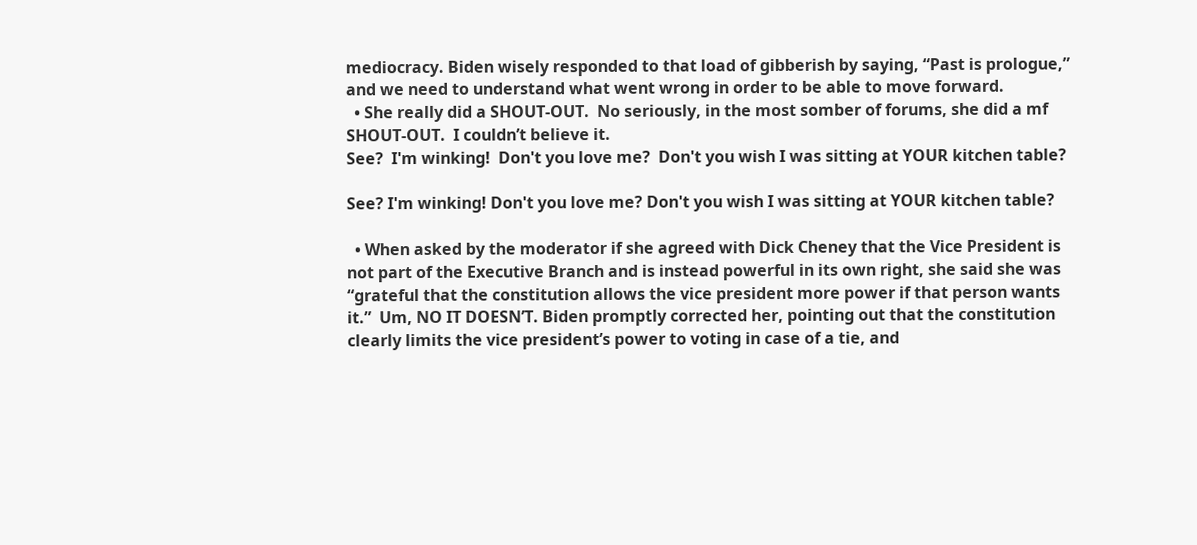mediocracy. Biden wisely responded to that load of gibberish by saying, “Past is prologue,” and we need to understand what went wrong in order to be able to move forward.
  • She really did a SHOUT-OUT.  No seriously, in the most somber of forums, she did a mf SHOUT-OUT.  I couldn’t believe it.
See?  I'm winking!  Don't you love me?  Don't you wish I was sitting at YOUR kitchen table?

See? I'm winking! Don't you love me? Don't you wish I was sitting at YOUR kitchen table?

  • When asked by the moderator if she agreed with Dick Cheney that the Vice President is not part of the Executive Branch and is instead powerful in its own right, she said she was “grateful that the constitution allows the vice president more power if that person wants it.”  Um, NO IT DOESN’T. Biden promptly corrected her, pointing out that the constitution clearly limits the vice president’s power to voting in case of a tie, and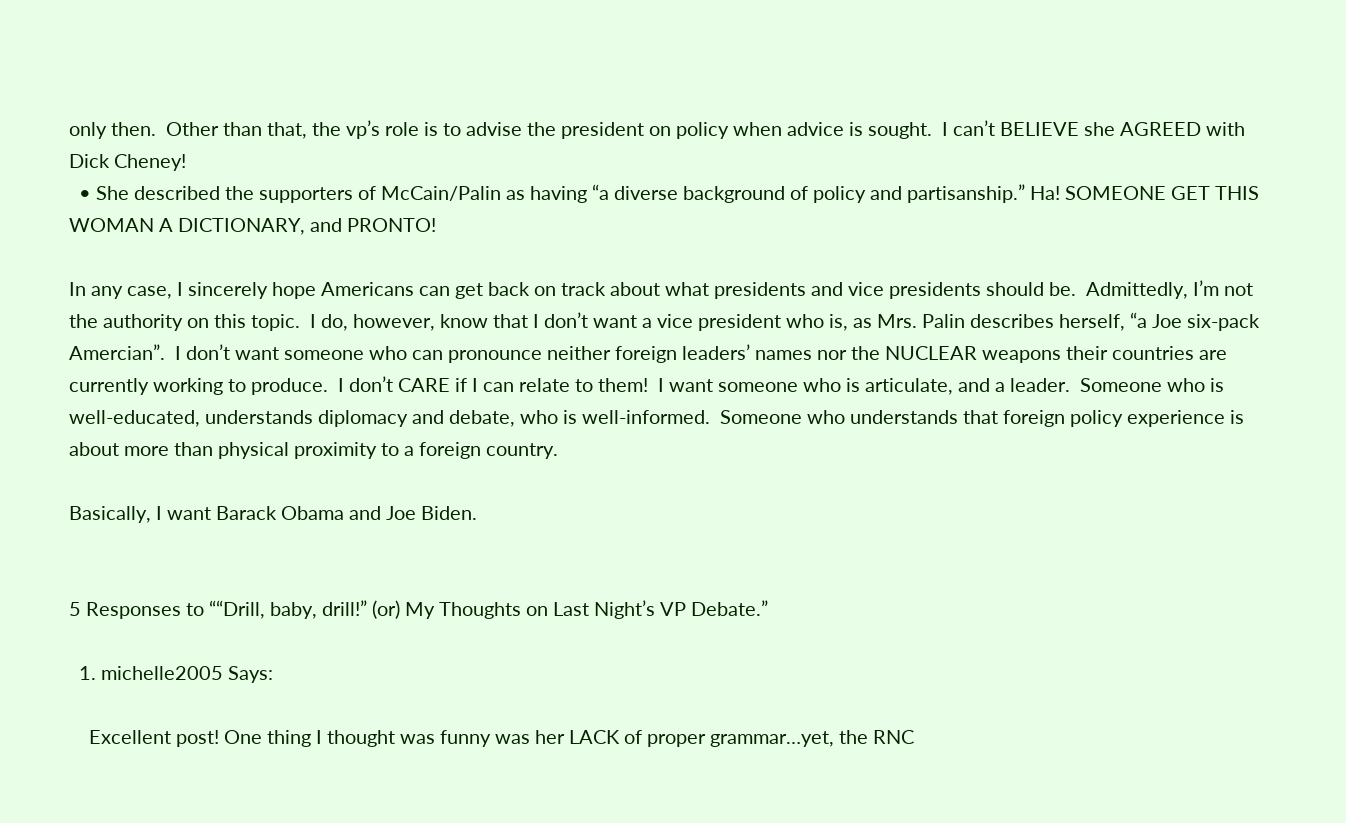only then.  Other than that, the vp’s role is to advise the president on policy when advice is sought.  I can’t BELIEVE she AGREED with Dick Cheney!
  • She described the supporters of McCain/Palin as having “a diverse background of policy and partisanship.” Ha! SOMEONE GET THIS WOMAN A DICTIONARY, and PRONTO!

In any case, I sincerely hope Americans can get back on track about what presidents and vice presidents should be.  Admittedly, I’m not the authority on this topic.  I do, however, know that I don’t want a vice president who is, as Mrs. Palin describes herself, “a Joe six-pack Amercian”.  I don’t want someone who can pronounce neither foreign leaders’ names nor the NUCLEAR weapons their countries are currently working to produce.  I don’t CARE if I can relate to them!  I want someone who is articulate, and a leader.  Someone who is well-educated, understands diplomacy and debate, who is well-informed.  Someone who understands that foreign policy experience is about more than physical proximity to a foreign country.

Basically, I want Barack Obama and Joe Biden.


5 Responses to ““Drill, baby, drill!” (or) My Thoughts on Last Night’s VP Debate.”

  1. michelle2005 Says:

    Excellent post! One thing I thought was funny was her LACK of proper grammar…yet, the RNC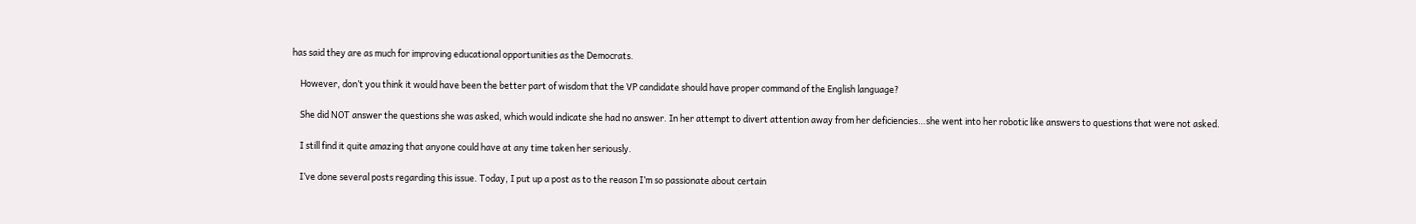has said they are as much for improving educational opportunities as the Democrats.

    However, don’t you think it would have been the better part of wisdom that the VP candidate should have proper command of the English language?

    She did NOT answer the questions she was asked, which would indicate she had no answer. In her attempt to divert attention away from her deficiencies…she went into her robotic like answers to questions that were not asked.

    I still find it quite amazing that anyone could have at any time taken her seriously.

    I’ve done several posts regarding this issue. Today, I put up a post as to the reason I’m so passionate about certain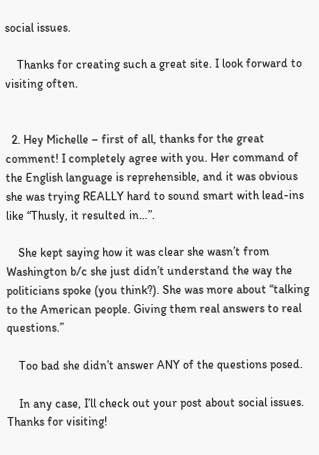social issues.

    Thanks for creating such a great site. I look forward to visiting often.


  2. Hey Michelle – first of all, thanks for the great comment! I completely agree with you. Her command of the English language is reprehensible, and it was obvious she was trying REALLY hard to sound smart with lead-ins like “Thusly, it resulted in…”.

    She kept saying how it was clear she wasn’t from Washington b/c she just didn’t understand the way the politicians spoke (you think?). She was more about “talking to the American people. Giving them real answers to real questions.”

    Too bad she didn’t answer ANY of the questions posed.

    In any case, I’ll check out your post about social issues. Thanks for visiting!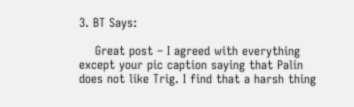3. BT Says:

    Great post – I agreed with everything except your pic caption saying that Palin does not like Trig. I find that a harsh thing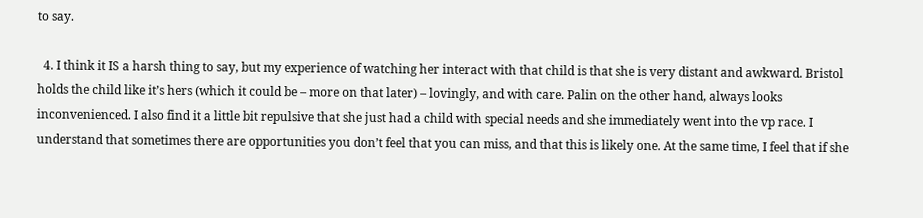to say.

  4. I think it IS a harsh thing to say, but my experience of watching her interact with that child is that she is very distant and awkward. Bristol holds the child like it’s hers (which it could be – more on that later) – lovingly, and with care. Palin on the other hand, always looks inconvenienced. I also find it a little bit repulsive that she just had a child with special needs and she immediately went into the vp race. I understand that sometimes there are opportunities you don’t feel that you can miss, and that this is likely one. At the same time, I feel that if she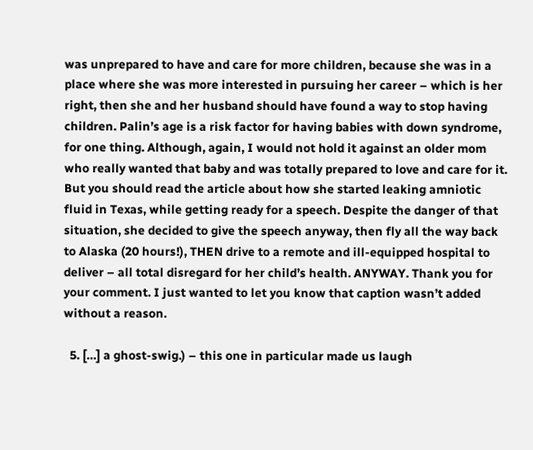was unprepared to have and care for more children, because she was in a place where she was more interested in pursuing her career – which is her right, then she and her husband should have found a way to stop having children. Palin’s age is a risk factor for having babies with down syndrome, for one thing. Although, again, I would not hold it against an older mom who really wanted that baby and was totally prepared to love and care for it. But you should read the article about how she started leaking amniotic fluid in Texas, while getting ready for a speech. Despite the danger of that situation, she decided to give the speech anyway, then fly all the way back to Alaska (20 hours!), THEN drive to a remote and ill-equipped hospital to deliver – all total disregard for her child’s health. ANYWAY. Thank you for your comment. I just wanted to let you know that caption wasn’t added without a reason.

  5. […] a ghost-swig.) – this one in particular made us laugh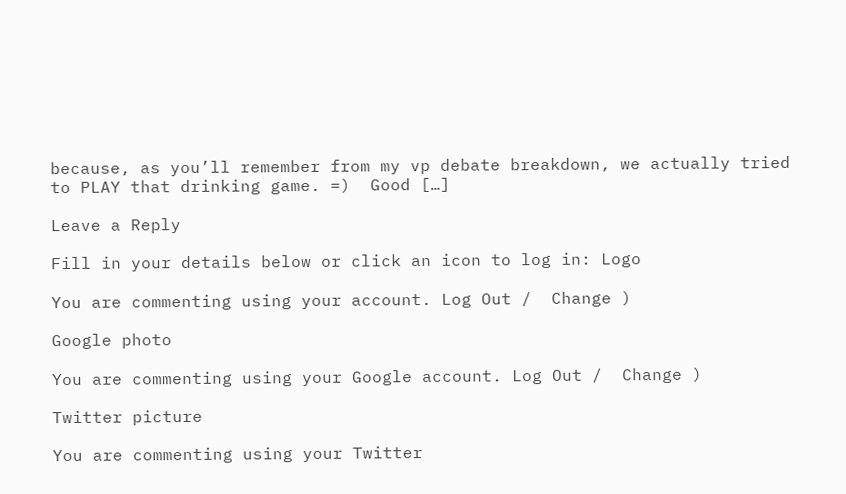because, as you’ll remember from my vp debate breakdown, we actually tried to PLAY that drinking game. =)  Good […]

Leave a Reply

Fill in your details below or click an icon to log in: Logo

You are commenting using your account. Log Out /  Change )

Google photo

You are commenting using your Google account. Log Out /  Change )

Twitter picture

You are commenting using your Twitter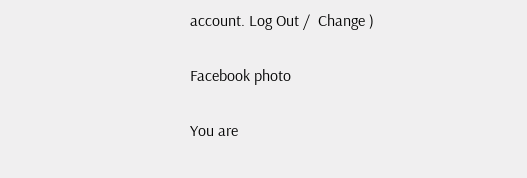account. Log Out /  Change )

Facebook photo

You are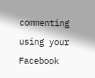commenting using your Facebook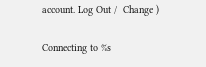account. Log Out /  Change )

Connecting to %s